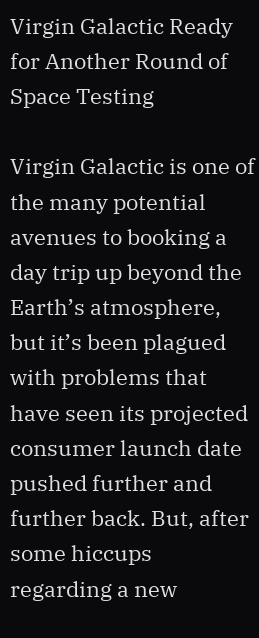Virgin Galactic Ready for Another Round of Space Testing

Virgin Galactic is one of the many potential avenues to booking a day trip up beyond the Earth’s atmosphere, but it’s been plagued with problems that have seen its projected consumer launch date pushed further and further back. But, after some hiccups regarding a new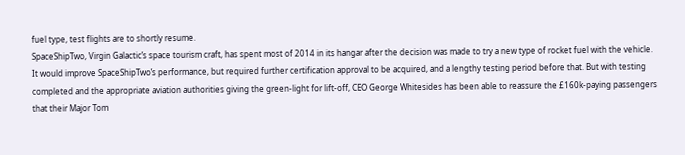fuel type, test flights are to shortly resume.
SpaceShipTwo, Virgin Galactic’s space tourism craft, has spent most of 2014 in its hangar after the decision was made to try a new type of rocket fuel with the vehicle. It would improve SpaceShipTwo’s performance, but required further certification approval to be acquired, and a lengthy testing period before that. But with testing completed and the appropriate aviation authorities giving the green-light for lift-off, CEO George Whitesides has been able to reassure the £160k-paying passengers that their Major Tom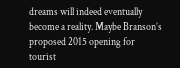dreams will indeed eventually become a reality. Maybe Branson’s proposed 2015 opening for tourist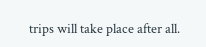trips will take place after all.